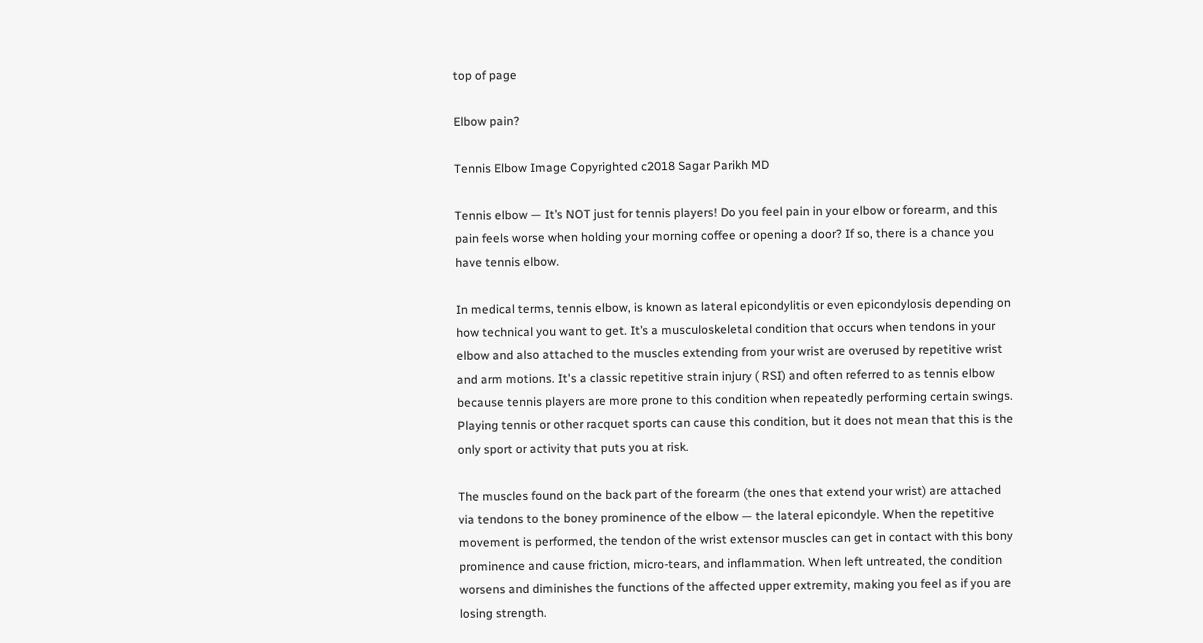top of page

Elbow pain?

Tennis Elbow Image Copyrighted c2018 Sagar Parikh MD

Tennis elbow — It’s NOT just for tennis players! Do you feel pain in your elbow or forearm, and this pain feels worse when holding your morning coffee or opening a door? If so, there is a chance you have tennis elbow.

In medical terms, tennis elbow, is known as lateral epicondylitis or even epicondylosis depending on how technical you want to get. It’s a musculoskeletal condition that occurs when tendons in your elbow and also attached to the muscles extending from your wrist are overused by repetitive wrist and arm motions. It's a classic repetitive strain injury ( RSI) and often referred to as tennis elbow because tennis players are more prone to this condition when repeatedly performing certain swings. Playing tennis or other racquet sports can cause this condition, but it does not mean that this is the only sport or activity that puts you at risk.

The muscles found on the back part of the forearm (the ones that extend your wrist) are attached via tendons to the boney prominence of the elbow — the lateral epicondyle. When the repetitive movement is performed, the tendon of the wrist extensor muscles can get in contact with this bony prominence and cause friction, micro-tears, and inflammation. When left untreated, the condition worsens and diminishes the functions of the affected upper extremity, making you feel as if you are losing strength.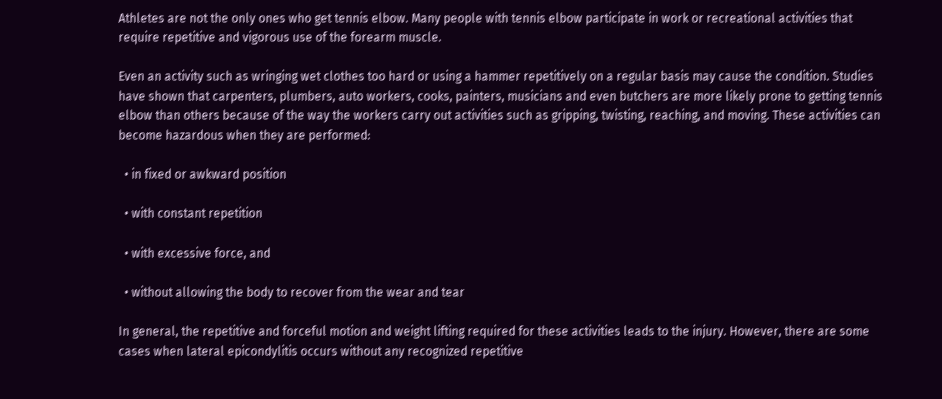Athletes are not the only ones who get tennis elbow. Many people with tennis elbow participate in work or recreational activities that require repetitive and vigorous use of the forearm muscle.

Even an activity such as wringing wet clothes too hard or using a hammer repetitively on a regular basis may cause the condition. Studies have shown that carpenters, plumbers, auto workers, cooks, painters, musicians and even butchers are more likely prone to getting tennis elbow than others because of the way the workers carry out activities such as gripping, twisting, reaching, and moving. These activities can become hazardous when they are performed:

  • in fixed or awkward position

  • with constant repetition

  • with excessive force, and

  • without allowing the body to recover from the wear and tear

In general, the repetitive and forceful motion and weight lifting required for these activities leads to the injury. However, there are some cases when lateral epicondylitis occurs without any recognized repetitive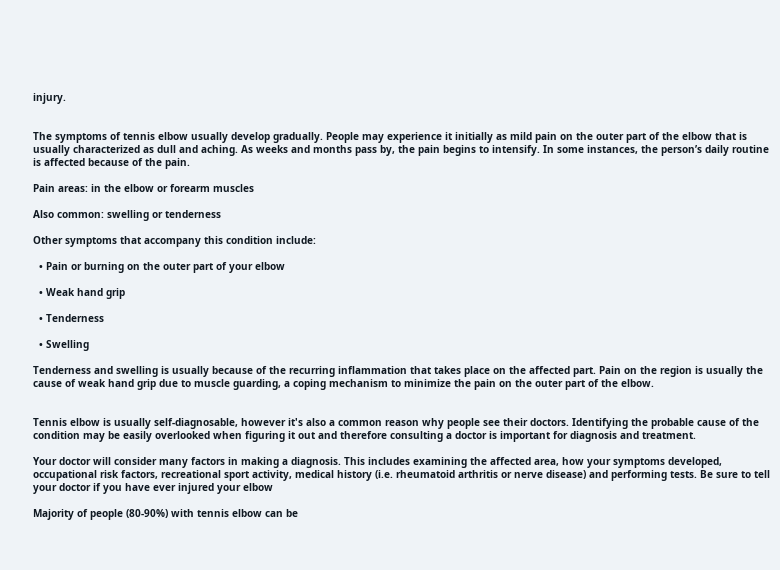injury.


The symptoms of tennis elbow usually develop gradually. People may experience it initially as mild pain on the outer part of the elbow that is usually characterized as dull and aching. As weeks and months pass by, the pain begins to intensify. In some instances, the person’s daily routine is affected because of the pain.

Pain areas: in the elbow or forearm muscles

Also common: swelling or tenderness

Other symptoms that accompany this condition include:

  • Pain or burning on the outer part of your elbow

  • Weak hand grip

  • Tenderness

  • Swelling

Tenderness and swelling is usually because of the recurring inflammation that takes place on the affected part. Pain on the region is usually the cause of weak hand grip due to muscle guarding, a coping mechanism to minimize the pain on the outer part of the elbow.


Tennis elbow is usually self-diagnosable, however it's also a common reason why people see their doctors. Identifying the probable cause of the condition may be easily overlooked when figuring it out and therefore consulting a doctor is important for diagnosis and treatment.

Your doctor will consider many factors in making a diagnosis. This includes examining the affected area, how your symptoms developed, occupational risk factors, recreational sport activity, medical history (i.e. rheumatoid arthritis or nerve disease) and performing tests. Be sure to tell your doctor if you have ever injured your elbow

Majority of people (80-90%) with tennis elbow can be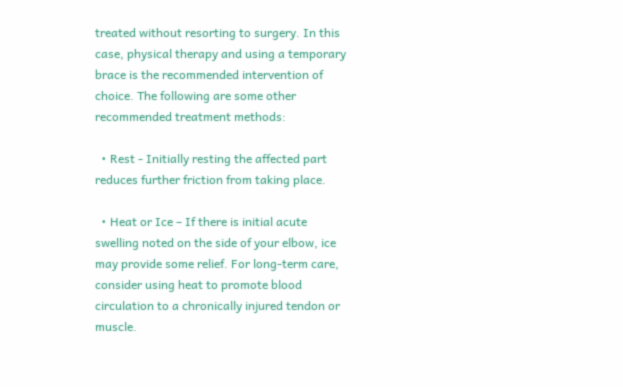treated without resorting to surgery. In this case, physical therapy and using a temporary brace is the recommended intervention of choice. The following are some other recommended treatment methods:

  • Rest - Initially resting the affected part reduces further friction from taking place.

  • Heat or Ice – If there is initial acute swelling noted on the side of your elbow, ice may provide some relief. For long-term care, consider using heat to promote blood circulation to a chronically injured tendon or muscle.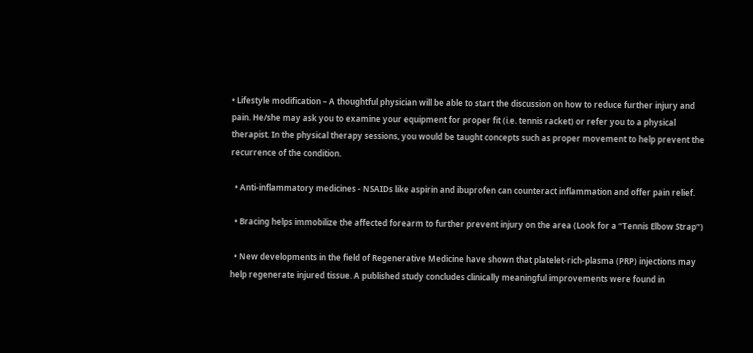• Lifestyle modification – A thoughtful physician will be able to start the discussion on how to reduce further injury and pain. He/she may ask you to examine your equipment for proper fit (i.e. tennis racket) or refer you to a physical therapist. In the physical therapy sessions, you would be taught concepts such as proper movement to help prevent the recurrence of the condition.

  • Anti-inflammatory medicines - NSAIDs like aspirin and ibuprofen can counteract inflammation and offer pain relief.

  • Bracing helps immobilize the affected forearm to further prevent injury on the area (Look for a “Tennis Elbow Strap”)

  • New developments in the field of Regenerative Medicine have shown that platelet-rich-plasma (PRP) injections may help regenerate injured tissue. A published study concludes clinically meaningful improvements were found in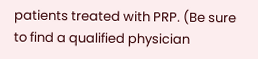patients treated with PRP. (Be sure to find a qualified physician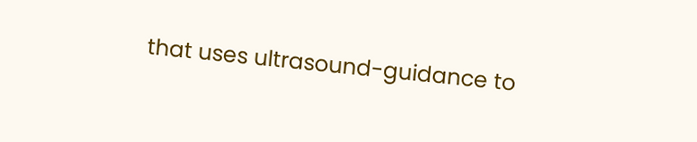that uses ultrasound-guidance to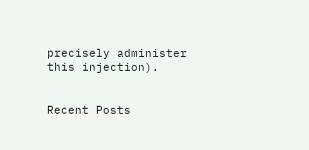precisely administer this injection).


Recent Posts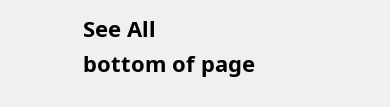See All
bottom of page